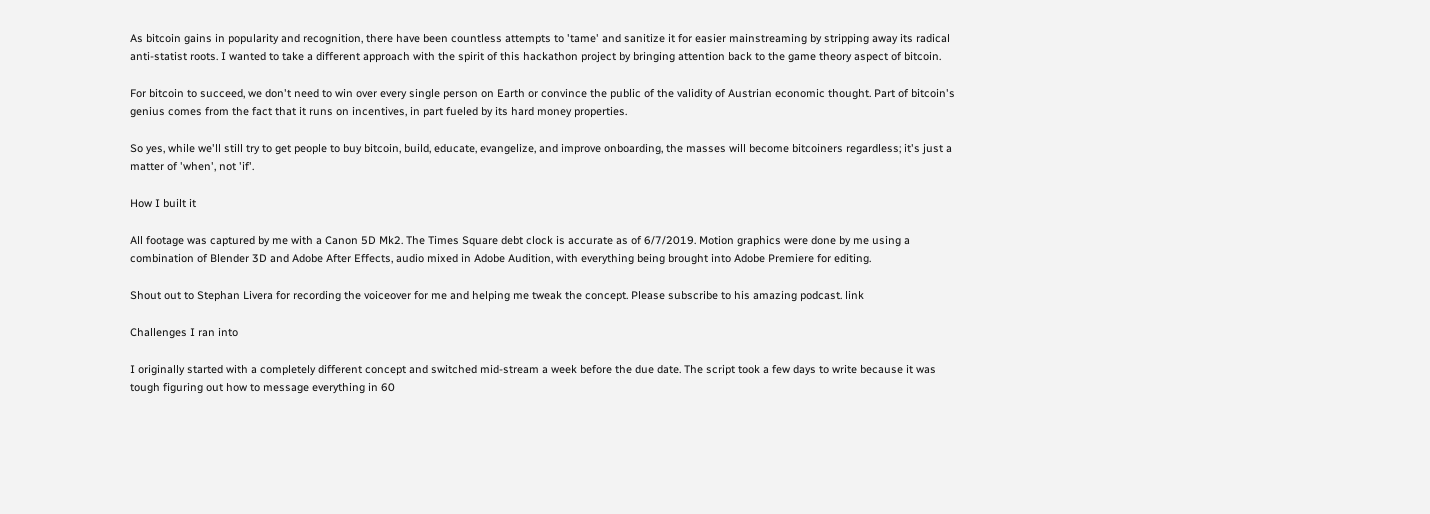As bitcoin gains in popularity and recognition, there have been countless attempts to 'tame' and sanitize it for easier mainstreaming by stripping away its radical anti-statist roots. I wanted to take a different approach with the spirit of this hackathon project by bringing attention back to the game theory aspect of bitcoin.

For bitcoin to succeed, we don't need to win over every single person on Earth or convince the public of the validity of Austrian economic thought. Part of bitcoin's genius comes from the fact that it runs on incentives, in part fueled by its hard money properties.

So yes, while we'll still try to get people to buy bitcoin, build, educate, evangelize, and improve onboarding, the masses will become bitcoiners regardless; it's just a matter of 'when', not 'if'.

How I built it

All footage was captured by me with a Canon 5D Mk2. The Times Square debt clock is accurate as of 6/7/2019. Motion graphics were done by me using a combination of Blender 3D and Adobe After Effects, audio mixed in Adobe Audition, with everything being brought into Adobe Premiere for editing.

Shout out to Stephan Livera for recording the voiceover for me and helping me tweak the concept. Please subscribe to his amazing podcast. link

Challenges I ran into

I originally started with a completely different concept and switched mid-stream a week before the due date. The script took a few days to write because it was tough figuring out how to message everything in 60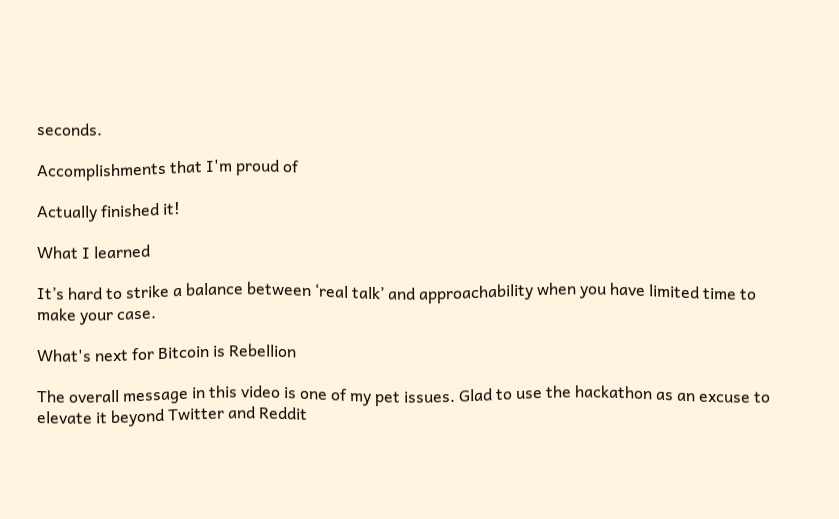seconds.

Accomplishments that I'm proud of

Actually finished it!

What I learned

It’s hard to strike a balance between ‘real talk’ and approachability when you have limited time to make your case.

What's next for Bitcoin is Rebellion

The overall message in this video is one of my pet issues. Glad to use the hackathon as an excuse to elevate it beyond Twitter and Reddit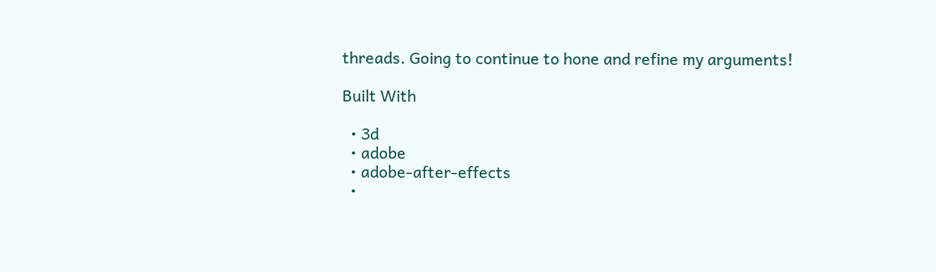threads. Going to continue to hone and refine my arguments!

Built With

  • 3d
  • adobe
  • adobe-after-effects
  •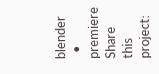blender
  • premiere
Share this project: